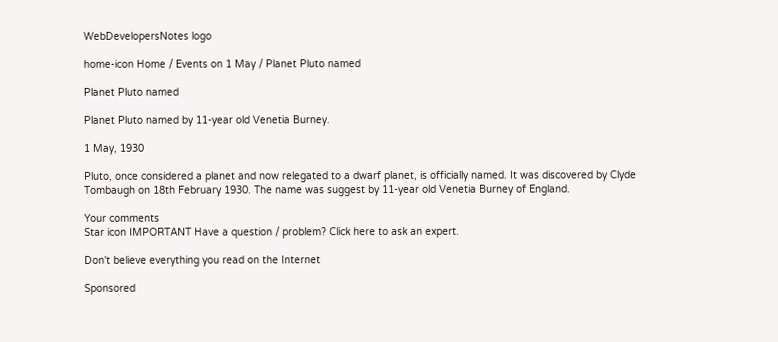WebDevelopersNotes logo

home-icon Home / Events on 1 May / Planet Pluto named

Planet Pluto named

Planet Pluto named by 11-year old Venetia Burney.

1 May, 1930

Pluto, once considered a planet and now relegated to a dwarf planet, is officially named. It was discovered by Clyde Tombaugh on 18th February 1930. The name was suggest by 11-year old Venetia Burney of England.

Your comments
Star icon IMPORTANT Have a question / problem? Click here to ask an expert.

Don't believe everything you read on the Internet

Sponsored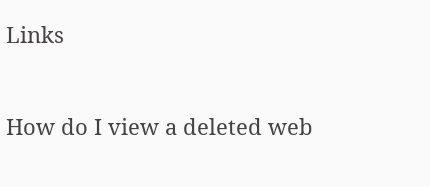Links


How do I view a deleted web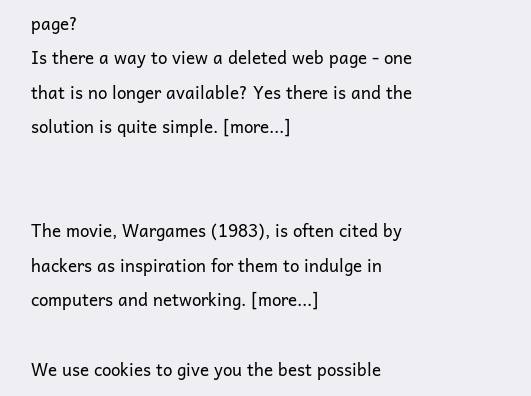page?
Is there a way to view a deleted web page - one that is no longer available? Yes there is and the solution is quite simple. [more...]


The movie, Wargames (1983), is often cited by hackers as inspiration for them to indulge in computers and networking. [more...]

We use cookies to give you the best possible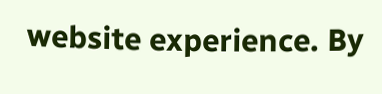website experience. By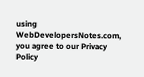using WebDevelopersNotes.com, you agree to our Privacy Policy